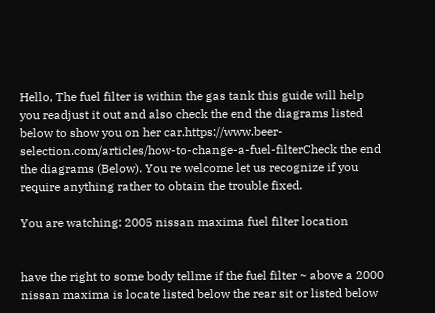Hello, The fuel filter is within the gas tank this guide will help you readjust it out and also check the end the diagrams listed below to show you on her car.https://www.beer-selection.com/articles/how-to-change-a-fuel-filterCheck the end the diagrams (Below). You re welcome let us recognize if you require anything rather to obtain the trouble fixed.

You are watching: 2005 nissan maxima fuel filter location


have the right to some body tellme if the fuel filter ~ above a 2000 nissan maxima is locate listed below the rear sit or listed below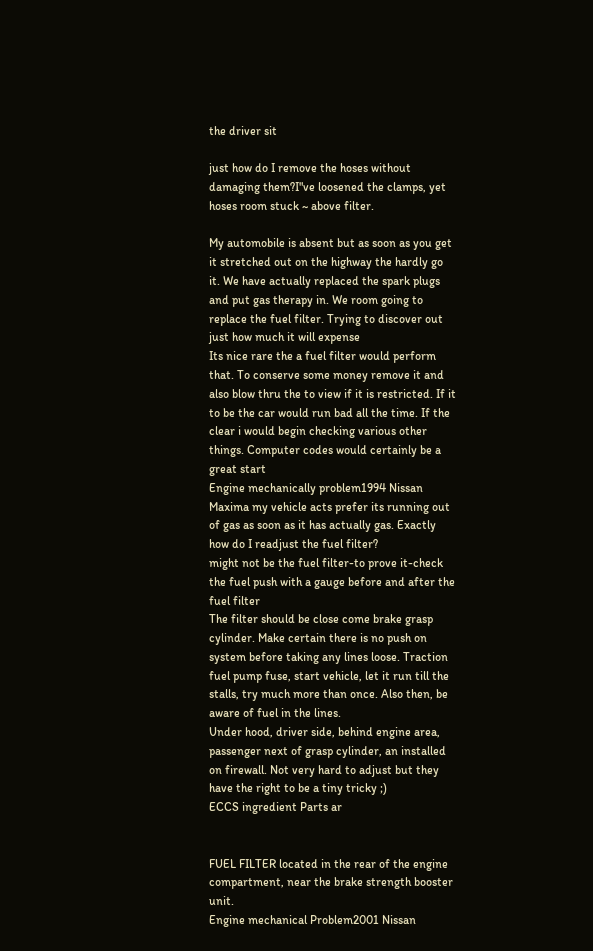the driver sit

just how do I remove the hoses without damaging them?I"ve loosened the clamps, yet hoses room stuck ~ above filter.

My automobile is absent but as soon as you get it stretched out on the highway the hardly go it. We have actually replaced the spark plugs and put gas therapy in. We room going to replace the fuel filter. Trying to discover out just how much it will expense
Its nice rare the a fuel filter would perform that. To conserve some money remove it and also blow thru the to view if it is restricted. If it to be the car would run bad all the time. If the clear i would begin checking various other things. Computer codes would certainly be a great start
Engine mechanically problem1994 Nissan Maxima my vehicle acts prefer its running out of gas as soon as it has actually gas. Exactly how do I readjust the fuel filter?
might not be the fuel filter-to prove it-check the fuel push with a gauge before and after the fuel filter
The filter should be close come brake grasp cylinder. Make certain there is no push on system before taking any lines loose. Traction fuel pump fuse, start vehicle, let it run till the stalls, try much more than once. Also then, be aware of fuel in the lines.
Under hood, driver side, behind engine area, passenger next of grasp cylinder, an installed on firewall. Not very hard to adjust but they have the right to be a tiny tricky ;)
ECCS ingredient Parts ar


FUEL FILTER located in the rear of the engine compartment, near the brake strength booster unit.
Engine mechanical Problem2001 Nissan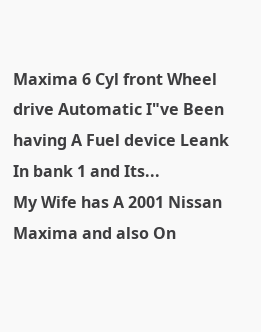Maxima 6 Cyl front Wheel drive Automatic I"ve Been having A Fuel device Leank In bank 1 and Its...
My Wife has A 2001 Nissan Maxima and also On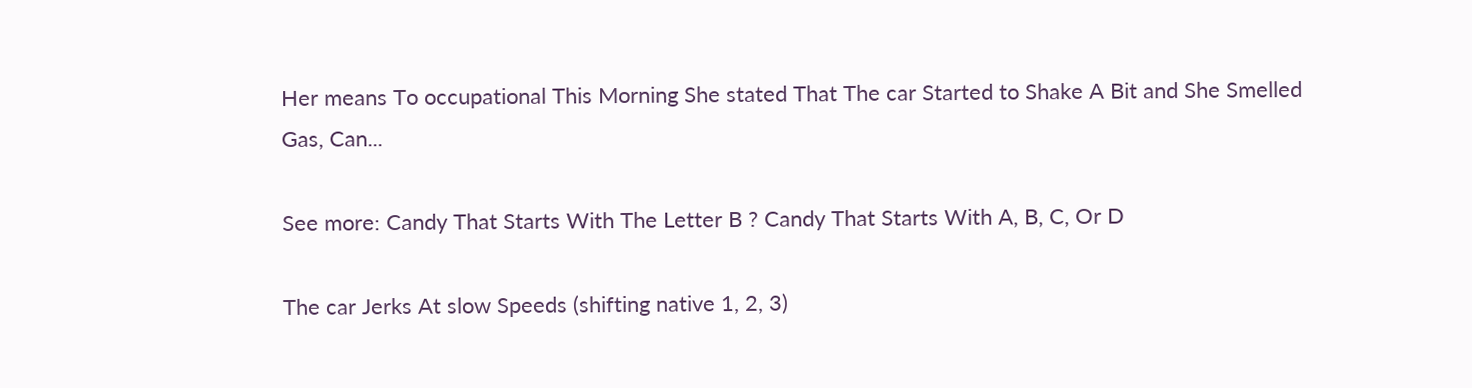Her means To occupational This Morning She stated That The car Started to Shake A Bit and She Smelled Gas, Can...

See more: Candy That Starts With The Letter B ? Candy That Starts With A, B, C, Or D

The car Jerks At slow Speeds (shifting native 1, 2, 3)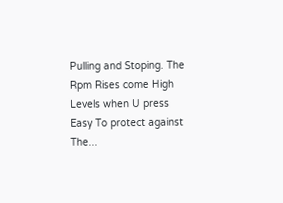Pulling and Stoping. The Rpm Rises come High Levels when U press Easy To protect against The...